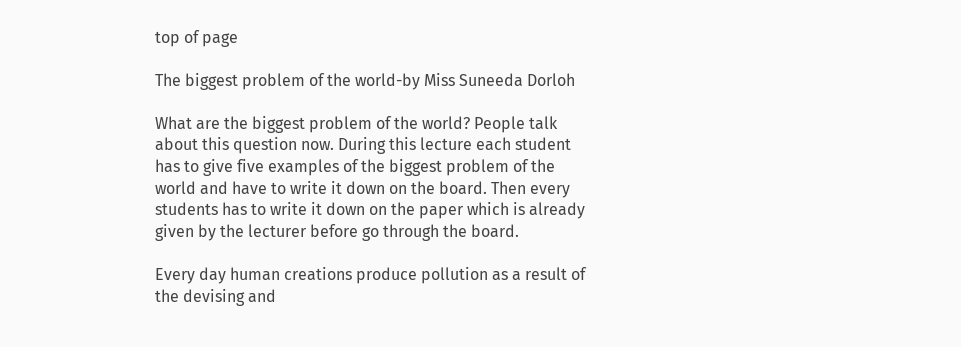top of page

The biggest problem of the world-by Miss Suneeda Dorloh

What are the biggest problem of the world? People talk about this question now. During this lecture each student has to give five examples of the biggest problem of the world and have to write it down on the board. Then every students has to write it down on the paper which is already given by the lecturer before go through the board.

Every day human creations produce pollution as a result of the devising and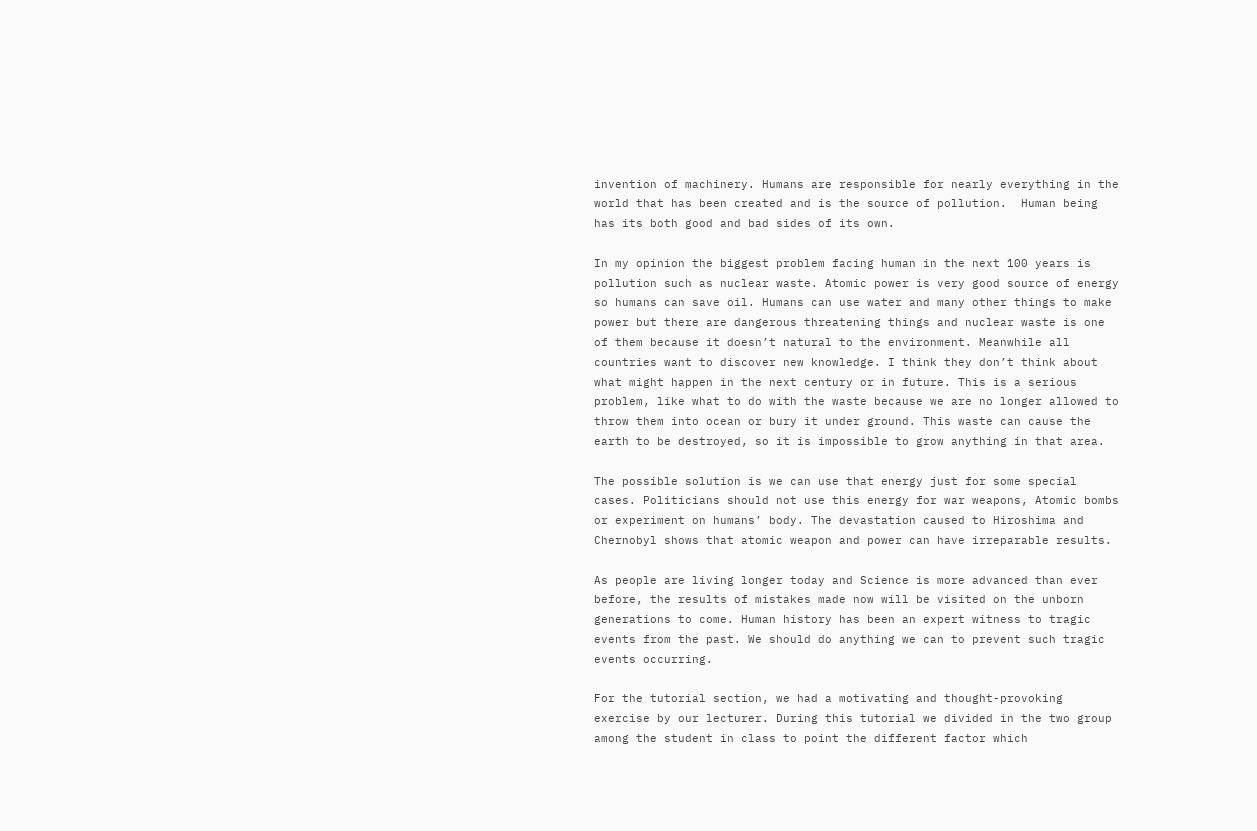invention of machinery. Humans are responsible for nearly everything in the world that has been created and is the source of pollution.  Human being has its both good and bad sides of its own.

In my opinion the biggest problem facing human in the next 100 years is pollution such as nuclear waste. Atomic power is very good source of energy so humans can save oil. Humans can use water and many other things to make power but there are dangerous threatening things and nuclear waste is one of them because it doesn’t natural to the environment. Meanwhile all countries want to discover new knowledge. I think they don’t think about what might happen in the next century or in future. This is a serious problem, like what to do with the waste because we are no longer allowed to throw them into ocean or bury it under ground. This waste can cause the earth to be destroyed, so it is impossible to grow anything in that area.

The possible solution is we can use that energy just for some special cases. Politicians should not use this energy for war weapons, Atomic bombs or experiment on humans’ body. The devastation caused to Hiroshima and Chernobyl shows that atomic weapon and power can have irreparable results.

As people are living longer today and Science is more advanced than ever before, the results of mistakes made now will be visited on the unborn generations to come. Human history has been an expert witness to tragic events from the past. We should do anything we can to prevent such tragic events occurring.

For the tutorial section, we had a motivating and thought-provoking exercise by our lecturer. During this tutorial we divided in the two group among the student in class to point the different factor which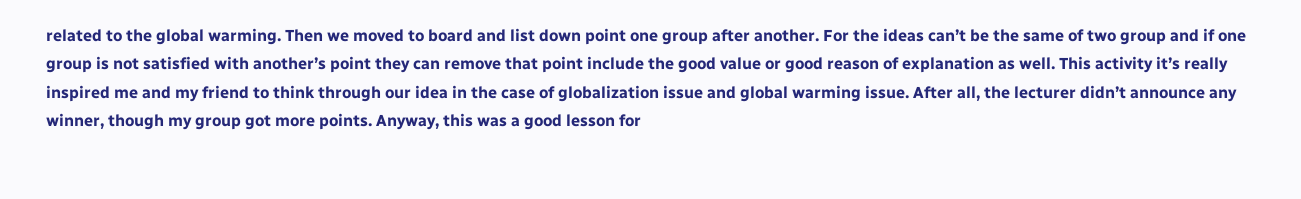related to the global warming. Then we moved to board and list down point one group after another. For the ideas can’t be the same of two group and if one group is not satisfied with another’s point they can remove that point include the good value or good reason of explanation as well. This activity it’s really inspired me and my friend to think through our idea in the case of globalization issue and global warming issue. After all, the lecturer didn’t announce any winner, though my group got more points. Anyway, this was a good lesson for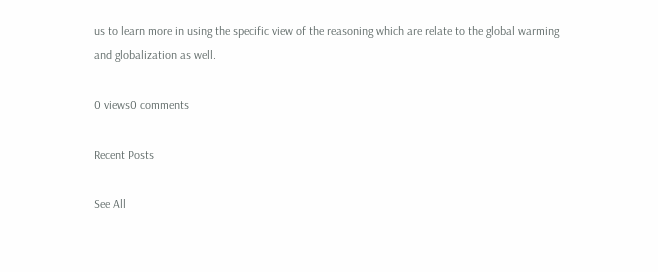us to learn more in using the specific view of the reasoning which are relate to the global warming and globalization as well.

0 views0 comments

Recent Posts

See All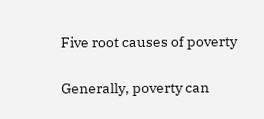Five root causes of poverty

Generally, poverty can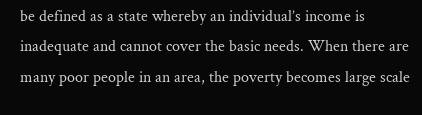be defined as a state whereby an individual’s income is inadequate and cannot cover the basic needs. When there are many poor people in an area, the poverty becomes large scale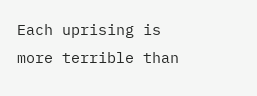Each uprising is more terrible than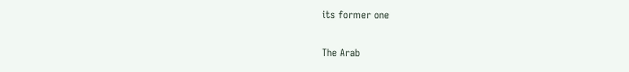its former one

The Arab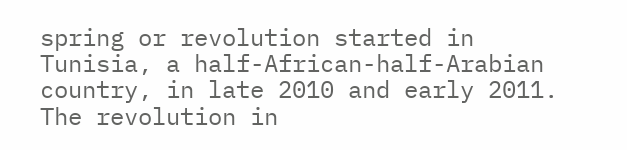spring or revolution started in Tunisia, a half-African-half-Arabian country, in late 2010 and early 2011. The revolution in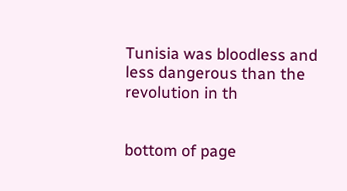Tunisia was bloodless and less dangerous than the revolution in th


bottom of page